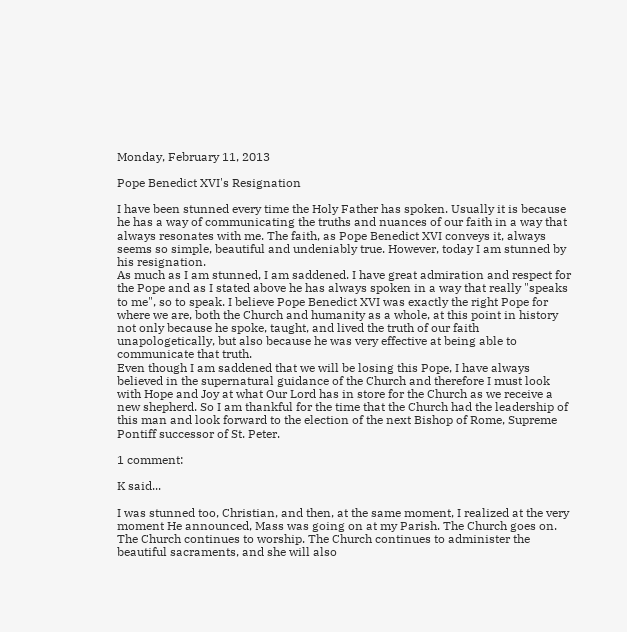Monday, February 11, 2013

Pope Benedict XVI's Resignation

I have been stunned every time the Holy Father has spoken. Usually it is because he has a way of communicating the truths and nuances of our faith in a way that always resonates with me. The faith, as Pope Benedict XVI conveys it, always seems so simple, beautiful and undeniably true. However, today I am stunned by his resignation.
As much as I am stunned, I am saddened. I have great admiration and respect for the Pope and as I stated above he has always spoken in a way that really "speaks to me", so to speak. I believe Pope Benedict XVI was exactly the right Pope for where we are, both the Church and humanity as a whole, at this point in history not only because he spoke, taught, and lived the truth of our faith unapologetically, but also because he was very effective at being able to communicate that truth.
Even though I am saddened that we will be losing this Pope, I have always believed in the supernatural guidance of the Church and therefore I must look with Hope and Joy at what Our Lord has in store for the Church as we receive a new shepherd. So I am thankful for the time that the Church had the leadership of this man and look forward to the election of the next Bishop of Rome, Supreme Pontiff successor of St. Peter.

1 comment:

K said...

I was stunned too, Christian, and then, at the same moment, I realized at the very moment He announced, Mass was going on at my Parish. The Church goes on. The Church continues to worship. The Church continues to administer the beautiful sacraments, and she will also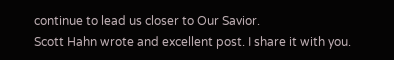continue to lead us closer to Our Savior.
Scott Hahn wrote and excellent post. I share it with you.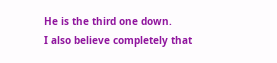He is the third one down.
I also believe completely that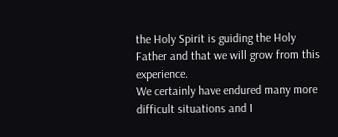the Holy Spirit is guiding the Holy Father and that we will grow from this experience.
We certainly have endured many more difficult situations and I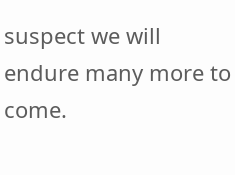suspect we will endure many more to come.